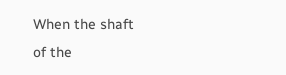When the shaft of the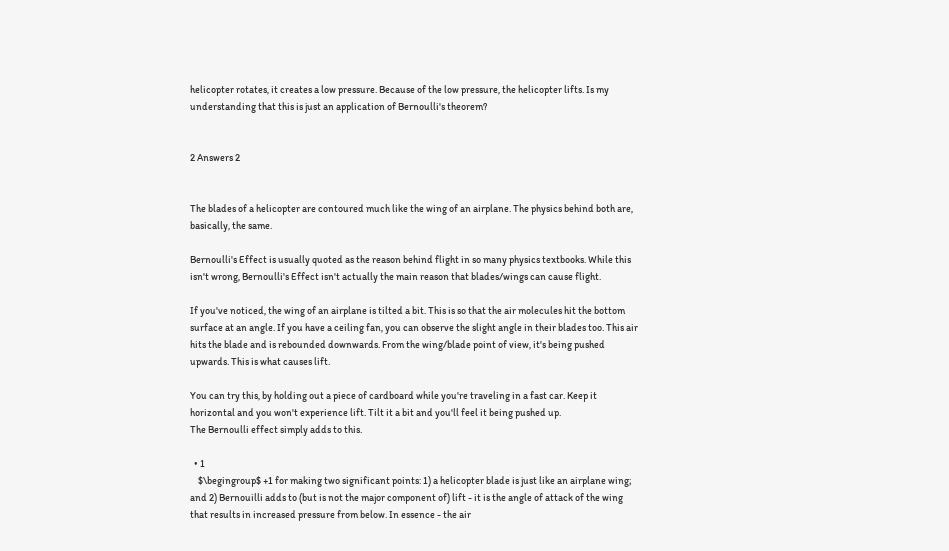helicopter rotates, it creates a low pressure. Because of the low pressure, the helicopter lifts. Is my understanding that this is just an application of Bernoulli's theorem?


2 Answers 2


The blades of a helicopter are contoured much like the wing of an airplane. The physics behind both are, basically, the same.

Bernoulli's Effect is usually quoted as the reason behind flight in so many physics textbooks. While this isn't wrong, Bernoulli's Effect isn't actually the main reason that blades/wings can cause flight.

If you've noticed, the wing of an airplane is tilted a bit. This is so that the air molecules hit the bottom surface at an angle. If you have a ceiling fan, you can observe the slight angle in their blades too. This air hits the blade and is rebounded downwards. From the wing/blade point of view, it's being pushed upwards. This is what causes lift.

You can try this, by holding out a piece of cardboard while you're traveling in a fast car. Keep it horizontal and you won't experience lift. Tilt it a bit and you'll feel it being pushed up.
The Bernoulli effect simply adds to this.

  • 1
    $\begingroup$ +1 for making two significant points: 1) a helicopter blade is just like an airplane wing; and 2) Bernouilli adds to (but is not the major component of) lift - it is the angle of attack of the wing that results in increased pressure from below. In essence - the air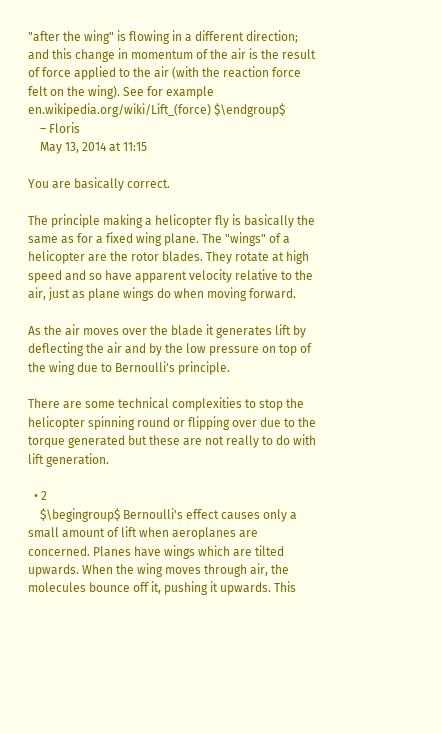"after the wing" is flowing in a different direction; and this change in momentum of the air is the result of force applied to the air (with the reaction force felt on the wing). See for example en.wikipedia.org/wiki/Lift_(force) $\endgroup$
    – Floris
    May 13, 2014 at 11:15

You are basically correct.

The principle making a helicopter fly is basically the same as for a fixed wing plane. The "wings" of a helicopter are the rotor blades. They rotate at high speed and so have apparent velocity relative to the air, just as plane wings do when moving forward.

As the air moves over the blade it generates lift by deflecting the air and by the low pressure on top of the wing due to Bernoulli's principle.

There are some technical complexities to stop the helicopter spinning round or flipping over due to the torque generated but these are not really to do with lift generation.

  • 2
    $\begingroup$ Bernoulli's effect causes only a small amount of lift when aeroplanes are concerned. Planes have wings which are tilted upwards. When the wing moves through air, the molecules bounce off it, pushing it upwards. This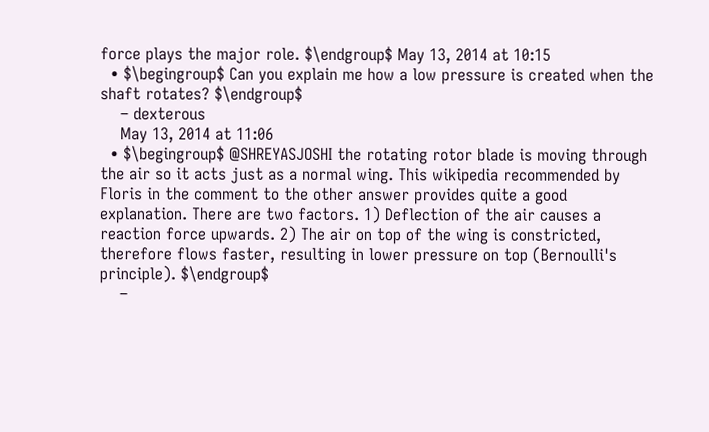force plays the major role. $\endgroup$ May 13, 2014 at 10:15
  • $\begingroup$ Can you explain me how a low pressure is created when the shaft rotates? $\endgroup$
    – dexterous
    May 13, 2014 at 11:06
  • $\begingroup$ @SHREYASJOSHI the rotating rotor blade is moving through the air so it acts just as a normal wing. This wikipedia recommended by Floris in the comment to the other answer provides quite a good explanation. There are two factors. 1) Deflection of the air causes a reaction force upwards. 2) The air on top of the wing is constricted, therefore flows faster, resulting in lower pressure on top (Bernoulli's principle). $\endgroup$
    –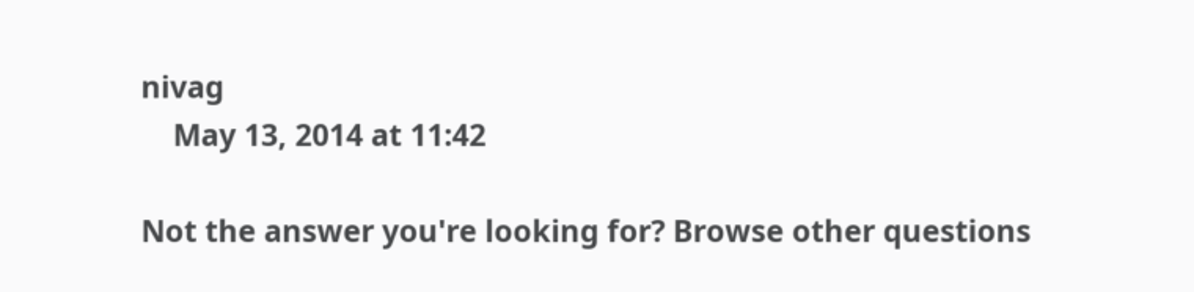nivag
    May 13, 2014 at 11:42

Not the answer you're looking for? Browse other questions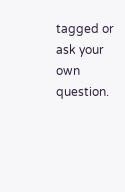tagged or ask your own question.